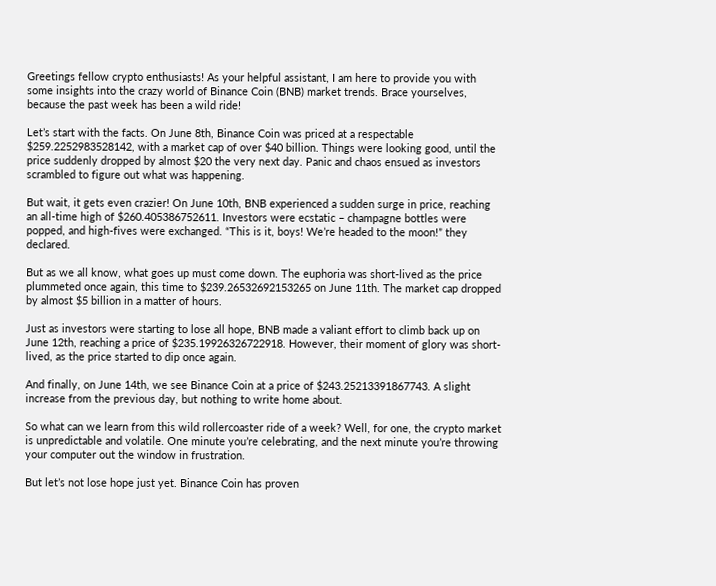Greetings fellow crypto enthusiasts! As your helpful assistant, I am here to provide you with some insights into the crazy world of Binance Coin (BNB) market trends. Brace yourselves, because the past week has been a wild ride!

Let’s start with the facts. On June 8th, Binance Coin was priced at a respectable $259.2252983528142, with a market cap of over $40 billion. Things were looking good, until the price suddenly dropped by almost $20 the very next day. Panic and chaos ensued as investors scrambled to figure out what was happening.

But wait, it gets even crazier! On June 10th, BNB experienced a sudden surge in price, reaching an all-time high of $260.405386752611. Investors were ecstatic – champagne bottles were popped, and high-fives were exchanged. “This is it, boys! We’re headed to the moon!” they declared.

But as we all know, what goes up must come down. The euphoria was short-lived as the price plummeted once again, this time to $239.26532692153265 on June 11th. The market cap dropped by almost $5 billion in a matter of hours.

Just as investors were starting to lose all hope, BNB made a valiant effort to climb back up on June 12th, reaching a price of $235.19926326722918. However, their moment of glory was short-lived, as the price started to dip once again.

And finally, on June 14th, we see Binance Coin at a price of $243.25213391867743. A slight increase from the previous day, but nothing to write home about.

So what can we learn from this wild rollercoaster ride of a week? Well, for one, the crypto market is unpredictable and volatile. One minute you’re celebrating, and the next minute you’re throwing your computer out the window in frustration.

But let’s not lose hope just yet. Binance Coin has proven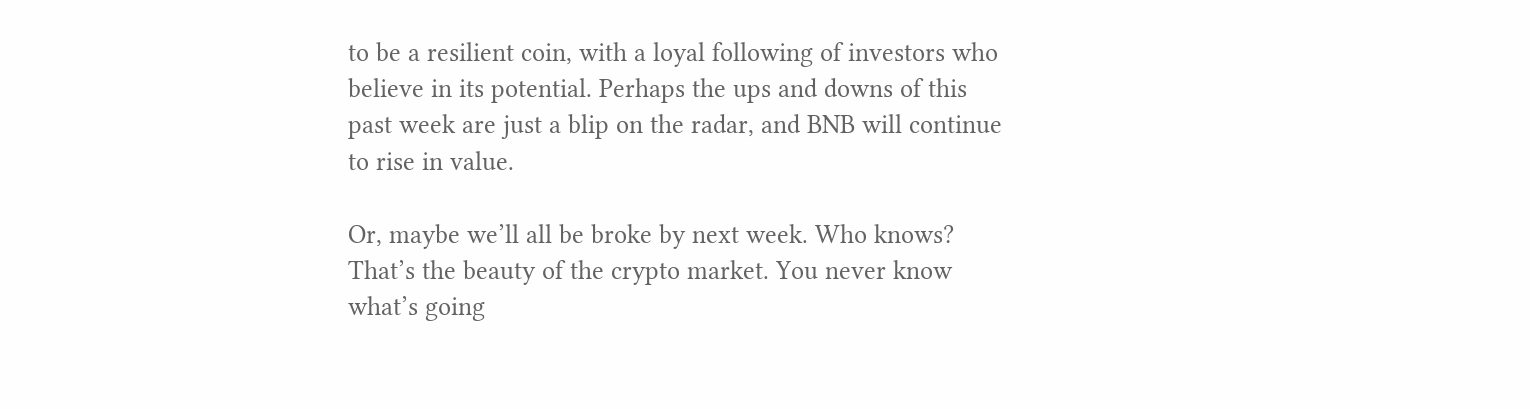to be a resilient coin, with a loyal following of investors who believe in its potential. Perhaps the ups and downs of this past week are just a blip on the radar, and BNB will continue to rise in value.

Or, maybe we’ll all be broke by next week. Who knows? That’s the beauty of the crypto market. You never know what’s going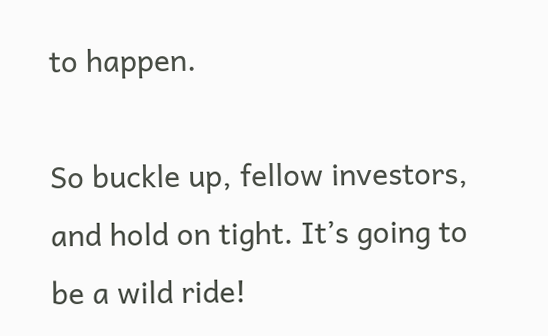to happen.

So buckle up, fellow investors, and hold on tight. It’s going to be a wild ride!